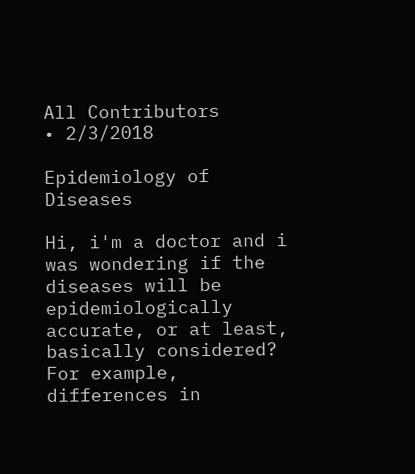All Contributors
• 2/3/2018

Epidemiology of Diseases

Hi, i'm a doctor and i was wondering if the diseases will be epidemiologically accurate, or at least, basically considered? For example, differences in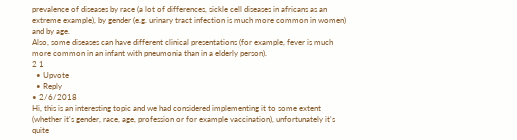prevalence of diseases by race (a lot of differences, sickle cell diseases in africans as an extreme example), by gender (e.g. urinary tract infection is much more common in women) and by age.
Also, some diseases can have different clinical presentations (for example, fever is much more common in an infant with pneumonia than in a elderly person).
2 1
  • Upvote
  • Reply
• 2/6/2018
Hi, this is an interesting topic and we had considered implementing it to some extent (whether it's gender, race, age, profession or for example vaccination), unfortunately it's quite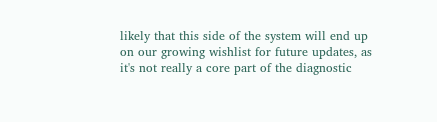likely that this side of the system will end up on our growing wishlist for future updates, as it's not really a core part of the diagnostic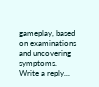gameplay, based on examinations and uncovering symptoms.
Write a reply...